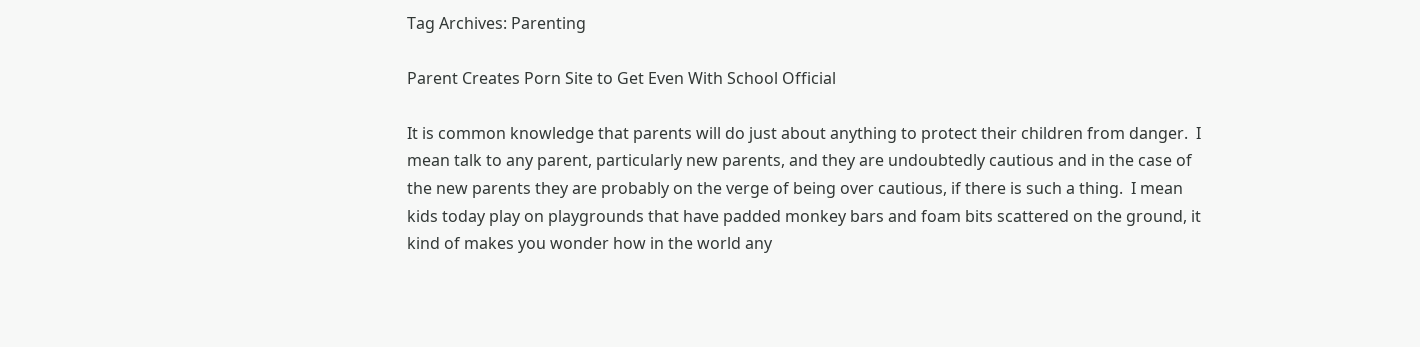Tag Archives: Parenting

Parent Creates Porn Site to Get Even With School Official

It is common knowledge that parents will do just about anything to protect their children from danger.  I mean talk to any parent, particularly new parents, and they are undoubtedly cautious and in the case of the new parents they are probably on the verge of being over cautious, if there is such a thing.  I mean kids today play on playgrounds that have padded monkey bars and foam bits scattered on the ground, it kind of makes you wonder how in the world any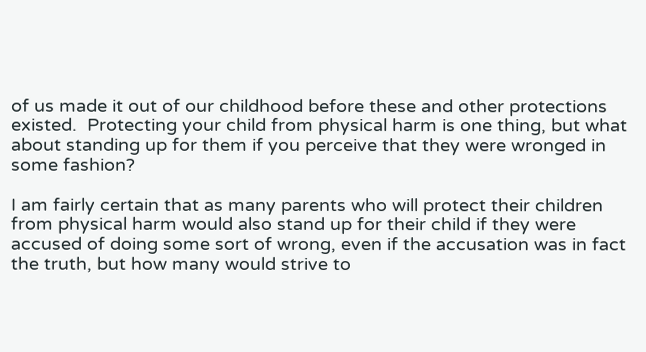of us made it out of our childhood before these and other protections existed.  Protecting your child from physical harm is one thing, but what about standing up for them if you perceive that they were wronged in some fashion?

I am fairly certain that as many parents who will protect their children from physical harm would also stand up for their child if they were accused of doing some sort of wrong, even if the accusation was in fact the truth, but how many would strive to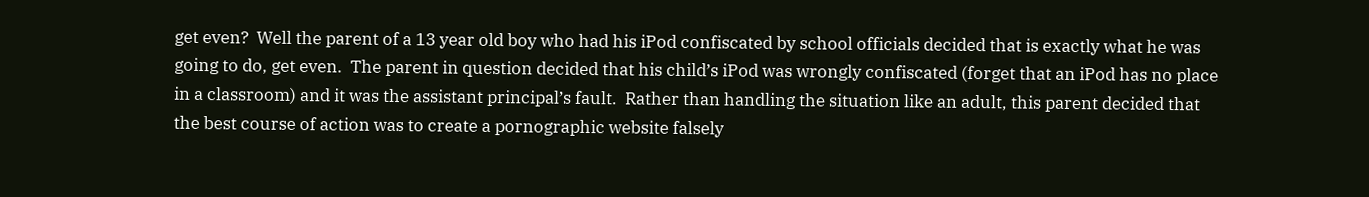get even?  Well the parent of a 13 year old boy who had his iPod confiscated by school officials decided that is exactly what he was going to do, get even.  The parent in question decided that his child’s iPod was wrongly confiscated (forget that an iPod has no place in a classroom) and it was the assistant principal’s fault.  Rather than handling the situation like an adult, this parent decided that the best course of action was to create a pornographic website falsely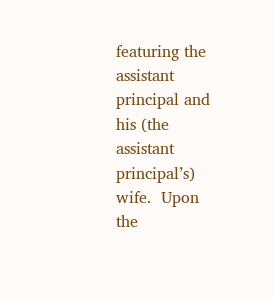featuring the assistant principal and his (the assistant principal’s) wife.  Upon the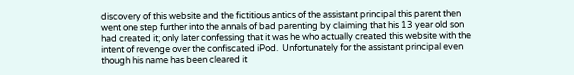discovery of this website and the fictitious antics of the assistant principal this parent then went one step further into the annals of bad parenting by claiming that his 13 year old son had created it; only later confessing that it was he who actually created this website with the intent of revenge over the confiscated iPod.  Unfortunately for the assistant principal even though his name has been cleared it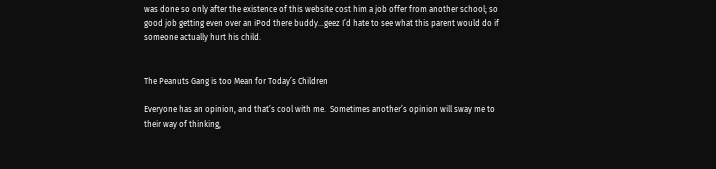was done so only after the existence of this website cost him a job offer from another school; so good job getting even over an iPod there buddy…geez I’d hate to see what this parent would do if someone actually hurt his child.


The Peanuts Gang is too Mean for Today’s Children

Everyone has an opinion, and that’s cool with me.  Sometimes another’s opinion will sway me to their way of thinking,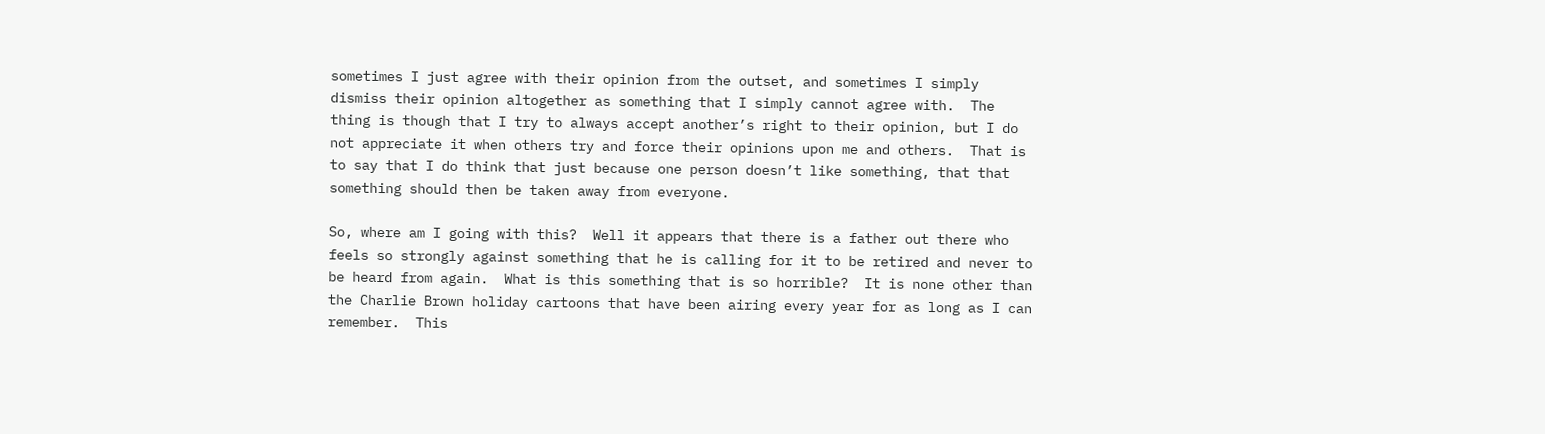sometimes I just agree with their opinion from the outset, and sometimes I simply dismiss their opinion altogether as something that I simply cannot agree with.  The thing is though that I try to always accept another’s right to their opinion, but I do not appreciate it when others try and force their opinions upon me and others.  That is to say that I do think that just because one person doesn’t like something, that that something should then be taken away from everyone.

So, where am I going with this?  Well it appears that there is a father out there who feels so strongly against something that he is calling for it to be retired and never to be heard from again.  What is this something that is so horrible?  It is none other than the Charlie Brown holiday cartoons that have been airing every year for as long as I can remember.  This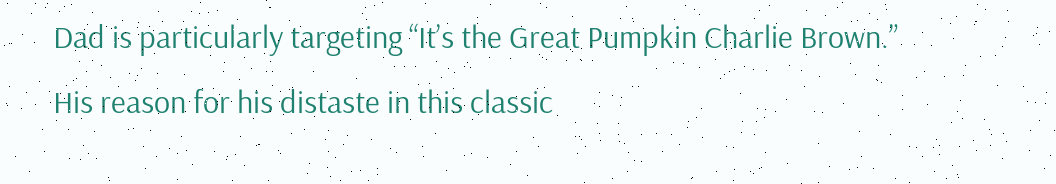Dad is particularly targeting “It’s the Great Pumpkin Charlie Brown.”  His reason for his distaste in this classic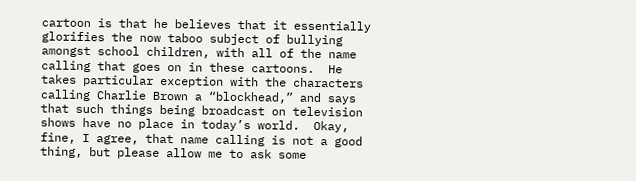cartoon is that he believes that it essentially glorifies the now taboo subject of bullying amongst school children, with all of the name calling that goes on in these cartoons.  He takes particular exception with the characters calling Charlie Brown a “blockhead,” and says that such things being broadcast on television shows have no place in today’s world.  Okay, fine, I agree, that name calling is not a good thing, but please allow me to ask some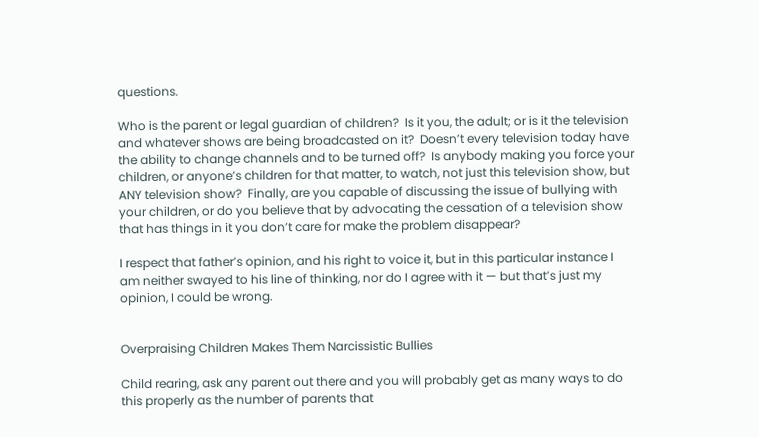questions.

Who is the parent or legal guardian of children?  Is it you, the adult; or is it the television and whatever shows are being broadcasted on it?  Doesn’t every television today have the ability to change channels and to be turned off?  Is anybody making you force your children, or anyone’s children for that matter, to watch, not just this television show, but ANY television show?  Finally, are you capable of discussing the issue of bullying with your children, or do you believe that by advocating the cessation of a television show that has things in it you don’t care for make the problem disappear?

I respect that father’s opinion, and his right to voice it, but in this particular instance I am neither swayed to his line of thinking, nor do I agree with it — but that’s just my opinion, I could be wrong.


Overpraising Children Makes Them Narcissistic Bullies

Child rearing, ask any parent out there and you will probably get as many ways to do this properly as the number of parents that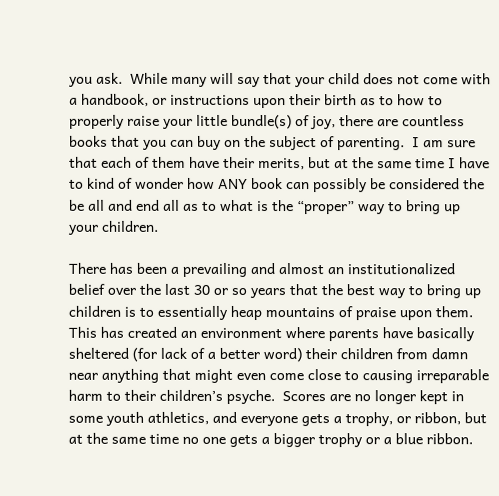you ask.  While many will say that your child does not come with a handbook, or instructions upon their birth as to how to properly raise your little bundle(s) of joy, there are countless books that you can buy on the subject of parenting.  I am sure that each of them have their merits, but at the same time I have to kind of wonder how ANY book can possibly be considered the be all and end all as to what is the “proper” way to bring up your children.

There has been a prevailing and almost an institutionalized belief over the last 30 or so years that the best way to bring up children is to essentially heap mountains of praise upon them.  This has created an environment where parents have basically sheltered (for lack of a better word) their children from damn near anything that might even come close to causing irreparable harm to their children’s psyche.  Scores are no longer kept in some youth athletics, and everyone gets a trophy, or ribbon, but at the same time no one gets a bigger trophy or a blue ribbon.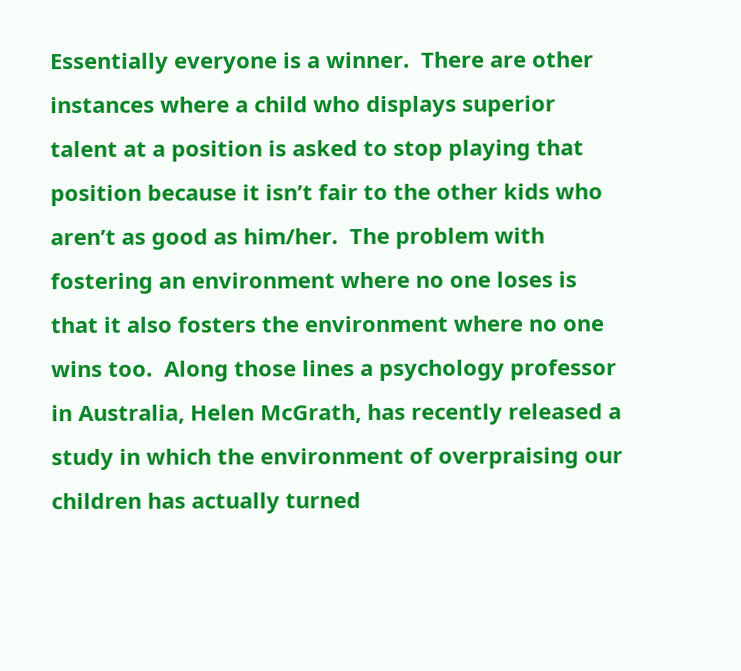Essentially everyone is a winner.  There are other instances where a child who displays superior talent at a position is asked to stop playing that position because it isn’t fair to the other kids who aren’t as good as him/her.  The problem with fostering an environment where no one loses is that it also fosters the environment where no one wins too.  Along those lines a psychology professor in Australia, Helen McGrath, has recently released a study in which the environment of overpraising our children has actually turned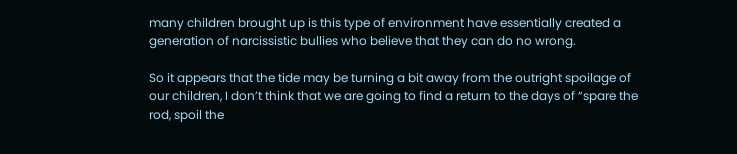many children brought up is this type of environment have essentially created a generation of narcissistic bullies who believe that they can do no wrong.

So it appears that the tide may be turning a bit away from the outright spoilage of our children, I don’t think that we are going to find a return to the days of “spare the rod, spoil the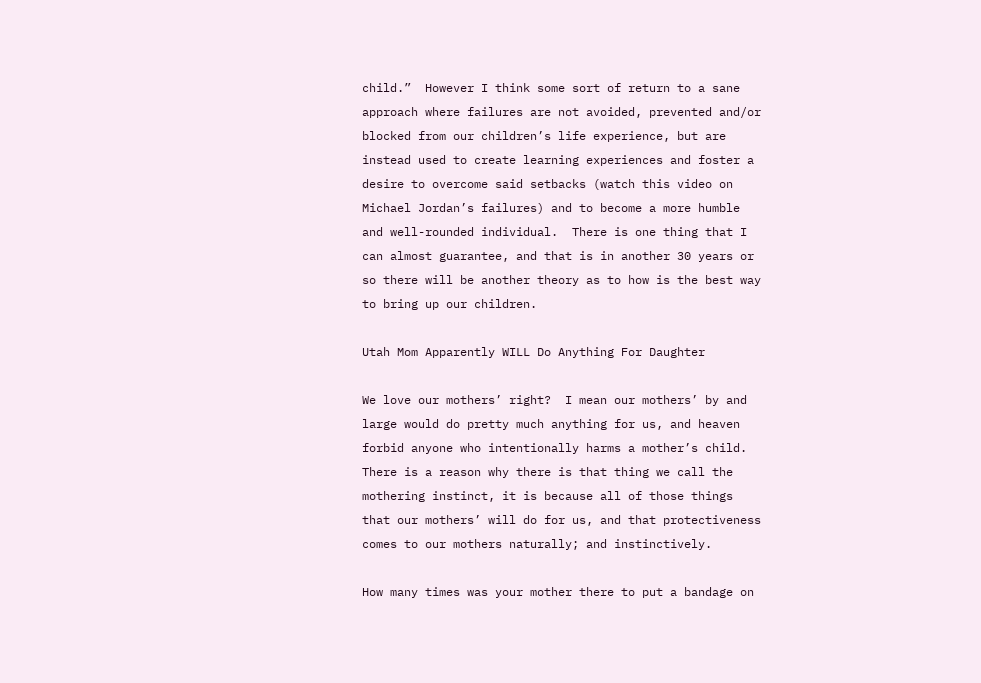child.”  However I think some sort of return to a sane approach where failures are not avoided, prevented and/or blocked from our children’s life experience, but are instead used to create learning experiences and foster a desire to overcome said setbacks (watch this video on Michael Jordan’s failures) and to become a more humble and well-rounded individual.  There is one thing that I can almost guarantee, and that is in another 30 years or so there will be another theory as to how is the best way to bring up our children.

Utah Mom Apparently WILL Do Anything For Daughter

We love our mothers’ right?  I mean our mothers’ by and large would do pretty much anything for us, and heaven forbid anyone who intentionally harms a mother’s child.  There is a reason why there is that thing we call the mothering instinct, it is because all of those things that our mothers’ will do for us, and that protectiveness comes to our mothers naturally; and instinctively.

How many times was your mother there to put a bandage on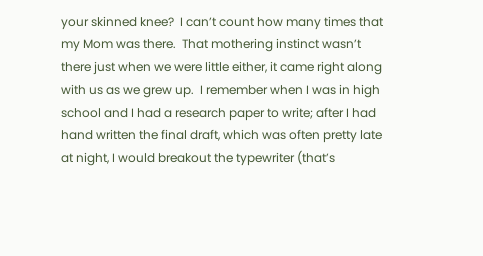your skinned knee?  I can’t count how many times that my Mom was there.  That mothering instinct wasn’t there just when we were little either, it came right along with us as we grew up.  I remember when I was in high school and I had a research paper to write; after I had hand written the final draft, which was often pretty late at night, I would breakout the typewriter (that’s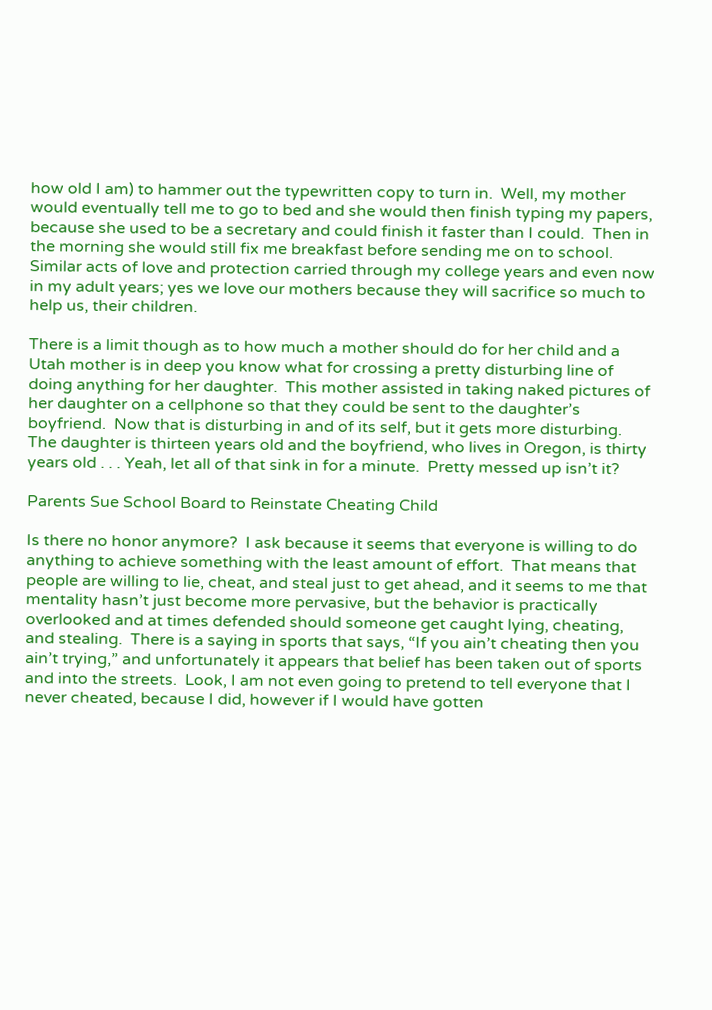how old I am) to hammer out the typewritten copy to turn in.  Well, my mother would eventually tell me to go to bed and she would then finish typing my papers, because she used to be a secretary and could finish it faster than I could.  Then in the morning she would still fix me breakfast before sending me on to school.  Similar acts of love and protection carried through my college years and even now in my adult years; yes we love our mothers because they will sacrifice so much to help us, their children.

There is a limit though as to how much a mother should do for her child and a Utah mother is in deep you know what for crossing a pretty disturbing line of doing anything for her daughter.  This mother assisted in taking naked pictures of her daughter on a cellphone so that they could be sent to the daughter’s boyfriend.  Now that is disturbing in and of its self, but it gets more disturbing.  The daughter is thirteen years old and the boyfriend, who lives in Oregon, is thirty years old . . . Yeah, let all of that sink in for a minute.  Pretty messed up isn’t it?

Parents Sue School Board to Reinstate Cheating Child

Is there no honor anymore?  I ask because it seems that everyone is willing to do anything to achieve something with the least amount of effort.  That means that people are willing to lie, cheat, and steal just to get ahead, and it seems to me that mentality hasn’t just become more pervasive, but the behavior is practically overlooked and at times defended should someone get caught lying, cheating, and stealing.  There is a saying in sports that says, “If you ain’t cheating then you ain’t trying,” and unfortunately it appears that belief has been taken out of sports and into the streets.  Look, I am not even going to pretend to tell everyone that I never cheated, because I did, however if I would have gotten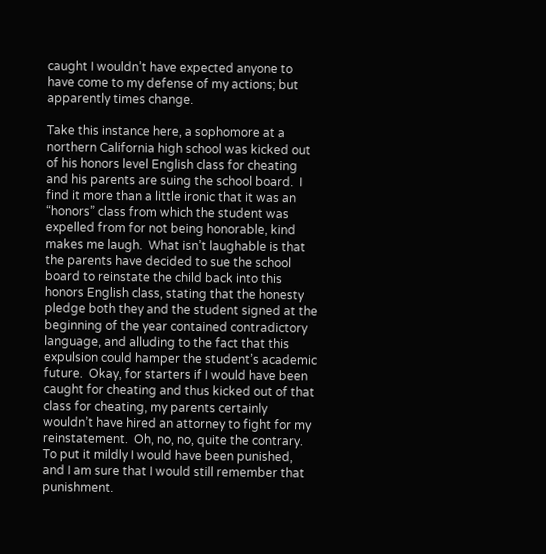caught I wouldn’t have expected anyone to have come to my defense of my actions; but apparently times change.

Take this instance here, a sophomore at a northern California high school was kicked out of his honors level English class for cheating and his parents are suing the school board.  I find it more than a little ironic that it was an “honors” class from which the student was expelled from for not being honorable, kind makes me laugh.  What isn’t laughable is that the parents have decided to sue the school board to reinstate the child back into this honors English class, stating that the honesty pledge both they and the student signed at the beginning of the year contained contradictory language, and alluding to the fact that this expulsion could hamper the student’s academic future.  Okay, for starters if I would have been caught for cheating and thus kicked out of that class for cheating, my parents certainly wouldn’t have hired an attorney to fight for my reinstatement.  Oh, no, no, quite the contrary.  To put it mildly I would have been punished, and I am sure that I would still remember that punishment.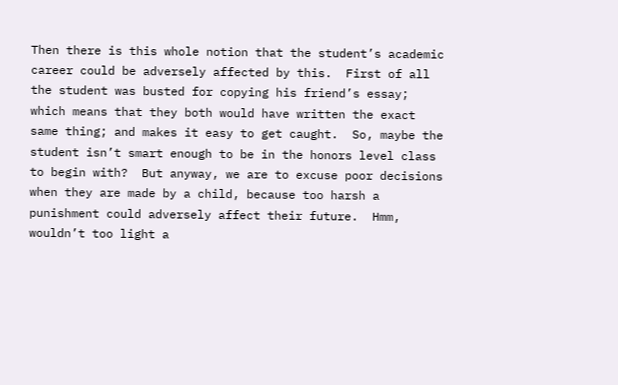Then there is this whole notion that the student’s academic career could be adversely affected by this.  First of all the student was busted for copying his friend’s essay; which means that they both would have written the exact same thing; and makes it easy to get caught.  So, maybe the student isn’t smart enough to be in the honors level class to begin with?  But anyway, we are to excuse poor decisions when they are made by a child, because too harsh a punishment could adversely affect their future.  Hmm, wouldn’t too light a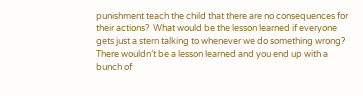punishment teach the child that there are no consequences for their actions?  What would be the lesson learned if everyone gets just a stern talking to whenever we do something wrong?  There wouldn’t be a lesson learned and you end up with a bunch of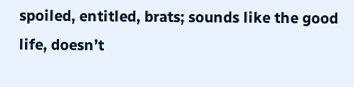spoiled, entitled, brats; sounds like the good life, doesn’t